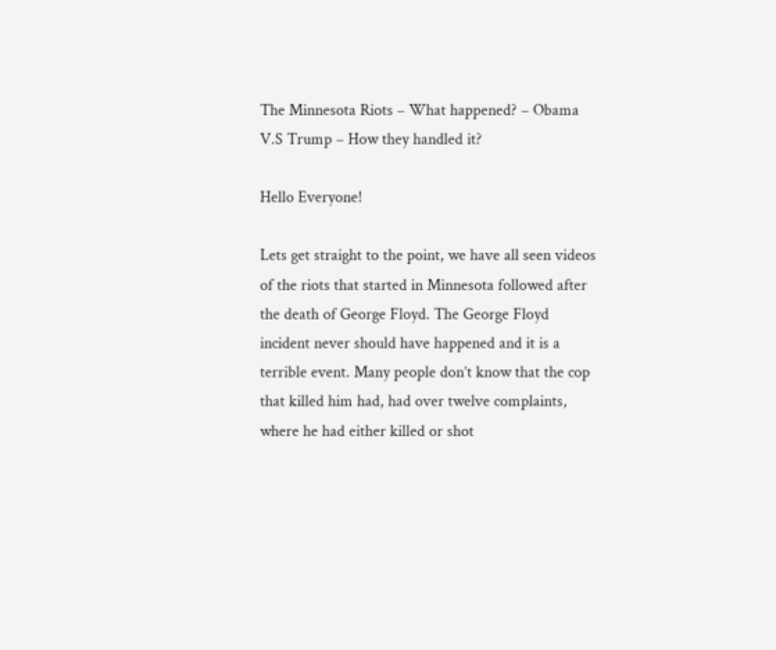The Minnesota Riots – What happened? – Obama V.S Trump – How they handled it?

Hello Everyone!

Lets get straight to the point, we have all seen videos of the riots that started in Minnesota followed after the death of George Floyd. The George Floyd incident never should have happened and it is a terrible event. Many people don’t know that the cop that killed him had, had over twelve complaints, where he had either killed or shot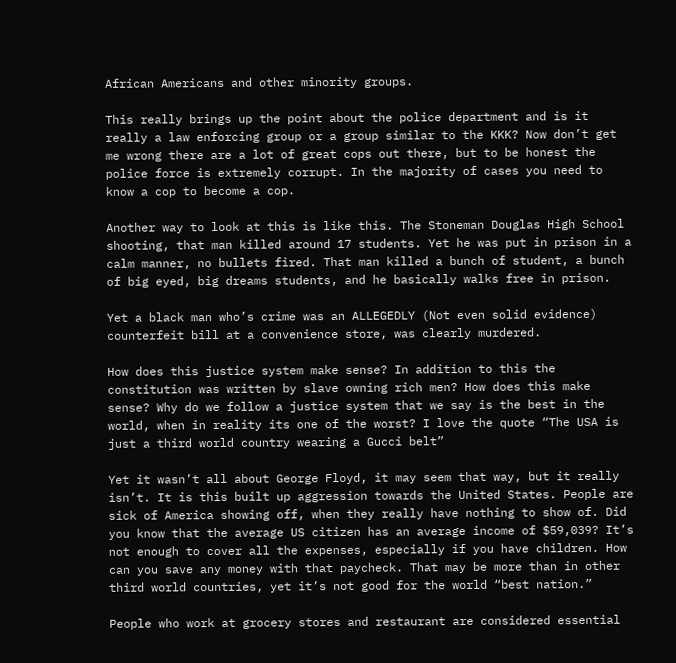African Americans and other minority groups.

This really brings up the point about the police department and is it really a law enforcing group or a group similar to the KKK? Now don’t get me wrong there are a lot of great cops out there, but to be honest the police force is extremely corrupt. In the majority of cases you need to know a cop to become a cop.

Another way to look at this is like this. The Stoneman Douglas High School shooting, that man killed around 17 students. Yet he was put in prison in a calm manner, no bullets fired. That man killed a bunch of student, a bunch of big eyed, big dreams students, and he basically walks free in prison.

Yet a black man who’s crime was an ALLEGEDLY (Not even solid evidence) counterfeit bill at a convenience store, was clearly murdered.

How does this justice system make sense? In addition to this the constitution was written by slave owning rich men? How does this make sense? Why do we follow a justice system that we say is the best in the world, when in reality its one of the worst? I love the quote “The USA is just a third world country wearing a Gucci belt”

Yet it wasn’t all about George Floyd, it may seem that way, but it really isn’t. It is this built up aggression towards the United States. People are sick of America showing off, when they really have nothing to show of. Did you know that the average US citizen has an average income of $59,039? It’s not enough to cover all the expenses, especially if you have children. How can you save any money with that paycheck. That may be more than in other third world countries, yet it’s not good for the world “best nation.”

People who work at grocery stores and restaurant are considered essential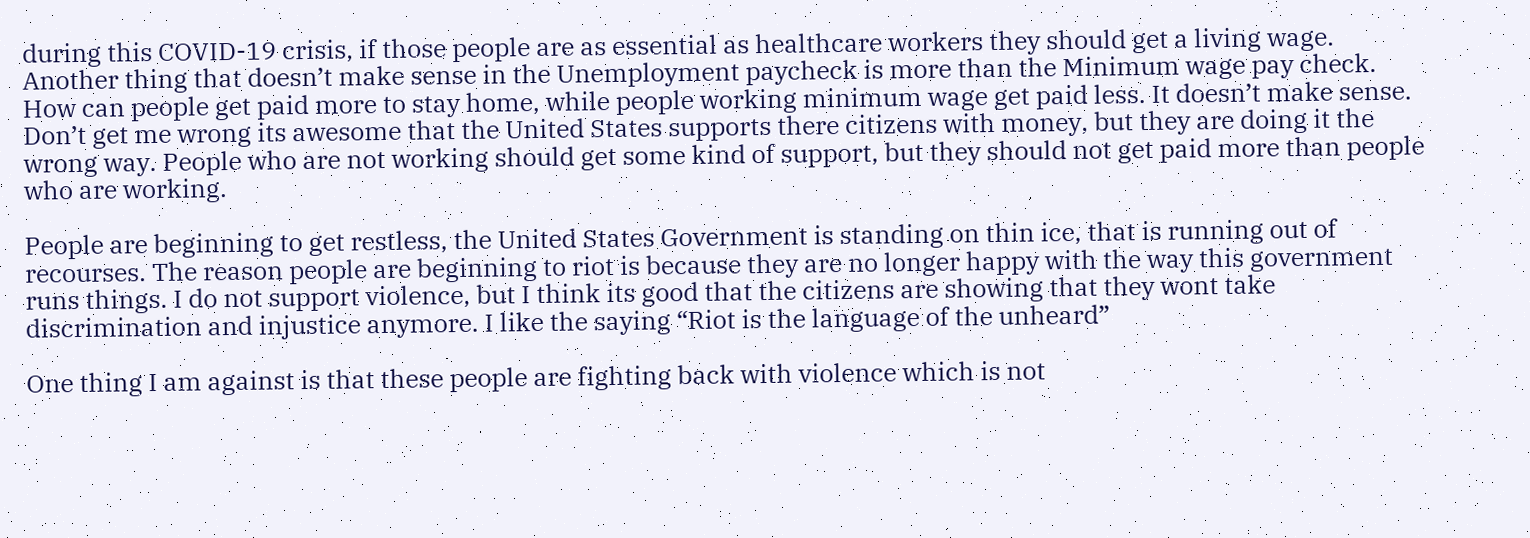during this COVID-19 crisis, if those people are as essential as healthcare workers they should get a living wage. Another thing that doesn’t make sense in the Unemployment paycheck is more than the Minimum wage pay check. How can people get paid more to stay home, while people working minimum wage get paid less. It doesn’t make sense. Don’t get me wrong its awesome that the United States supports there citizens with money, but they are doing it the wrong way. People who are not working should get some kind of support, but they should not get paid more than people who are working.

People are beginning to get restless, the United States Government is standing on thin ice, that is running out of recourses. The reason people are beginning to riot is because they are no longer happy with the way this government runs things. I do not support violence, but I think its good that the citizens are showing that they wont take discrimination and injustice anymore. I like the saying “Riot is the language of the unheard”

One thing I am against is that these people are fighting back with violence which is not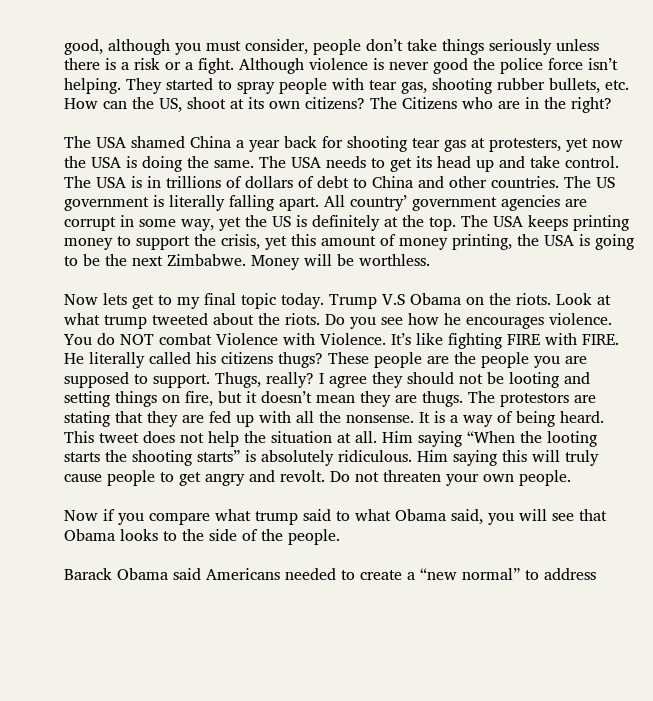good, although you must consider, people don’t take things seriously unless there is a risk or a fight. Although violence is never good the police force isn’t helping. They started to spray people with tear gas, shooting rubber bullets, etc. How can the US, shoot at its own citizens? The Citizens who are in the right?

The USA shamed China a year back for shooting tear gas at protesters, yet now the USA is doing the same. The USA needs to get its head up and take control. The USA is in trillions of dollars of debt to China and other countries. The US government is literally falling apart. All country’ government agencies are corrupt in some way, yet the US is definitely at the top. The USA keeps printing money to support the crisis, yet this amount of money printing, the USA is going to be the next Zimbabwe. Money will be worthless.

Now lets get to my final topic today. Trump V.S Obama on the riots. Look at what trump tweeted about the riots. Do you see how he encourages violence. You do NOT combat Violence with Violence. It’s like fighting FIRE with FIRE. He literally called his citizens thugs? These people are the people you are supposed to support. Thugs, really? I agree they should not be looting and setting things on fire, but it doesn’t mean they are thugs. The protestors are stating that they are fed up with all the nonsense. It is a way of being heard. This tweet does not help the situation at all. Him saying “When the looting starts the shooting starts” is absolutely ridiculous. Him saying this will truly cause people to get angry and revolt. Do not threaten your own people.

Now if you compare what trump said to what Obama said, you will see that Obama looks to the side of the people.

Barack Obama said Americans needed to create a “new normal” to address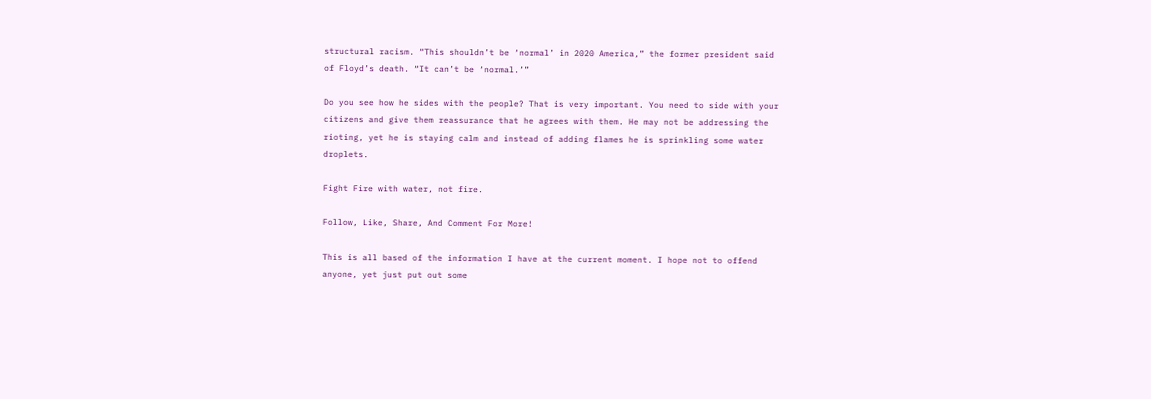structural racism. “This shouldn’t be ‘normal’ in 2020 America,” the former president said of Floyd’s death. “It can’t be ‘normal.’”

Do you see how he sides with the people? That is very important. You need to side with your citizens and give them reassurance that he agrees with them. He may not be addressing the rioting, yet he is staying calm and instead of adding flames he is sprinkling some water droplets.

Fight Fire with water, not fire.

Follow, Like, Share, And Comment For More!

This is all based of the information I have at the current moment. I hope not to offend anyone, yet just put out some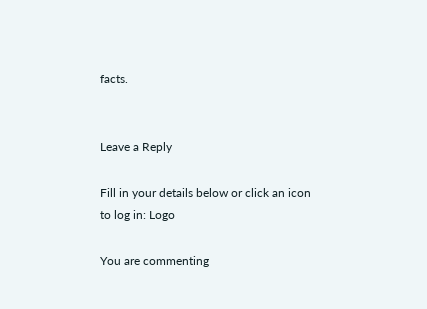facts.


Leave a Reply

Fill in your details below or click an icon to log in: Logo

You are commenting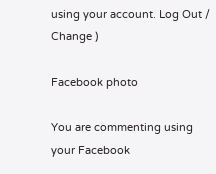using your account. Log Out /  Change )

Facebook photo

You are commenting using your Facebook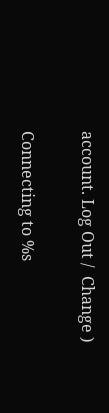account. Log Out /  Change )

Connecting to %s